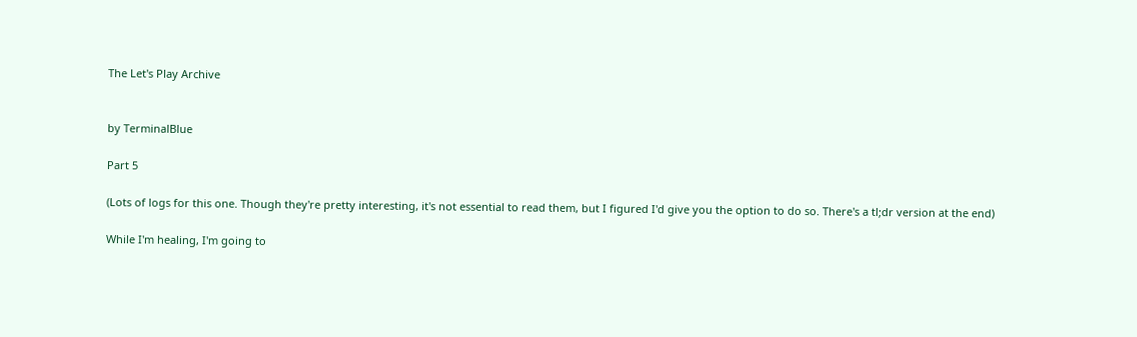The Let's Play Archive


by TerminalBlue

Part 5

(Lots of logs for this one. Though they're pretty interesting, it's not essential to read them, but I figured I'd give you the option to do so. There's a tl;dr version at the end)

While I'm healing, I'm going to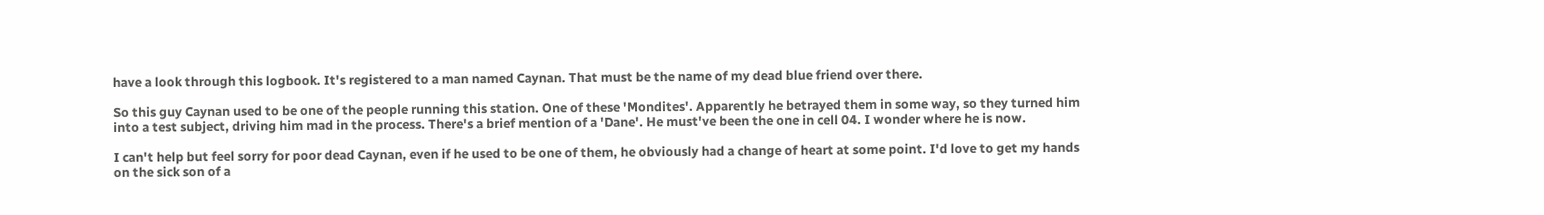have a look through this logbook. It's registered to a man named Caynan. That must be the name of my dead blue friend over there.

So this guy Caynan used to be one of the people running this station. One of these 'Mondites'. Apparently he betrayed them in some way, so they turned him into a test subject, driving him mad in the process. There's a brief mention of a 'Dane'. He must've been the one in cell 04. I wonder where he is now.

I can't help but feel sorry for poor dead Caynan, even if he used to be one of them, he obviously had a change of heart at some point. I'd love to get my hands on the sick son of a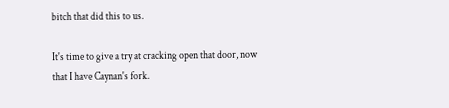bitch that did this to us.

It's time to give a try at cracking open that door, now that I have Caynan's fork.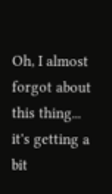Oh, I almost forgot about this thing... it's getting a bit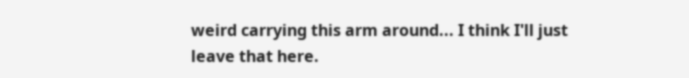weird carrying this arm around... I think I'll just leave that here.